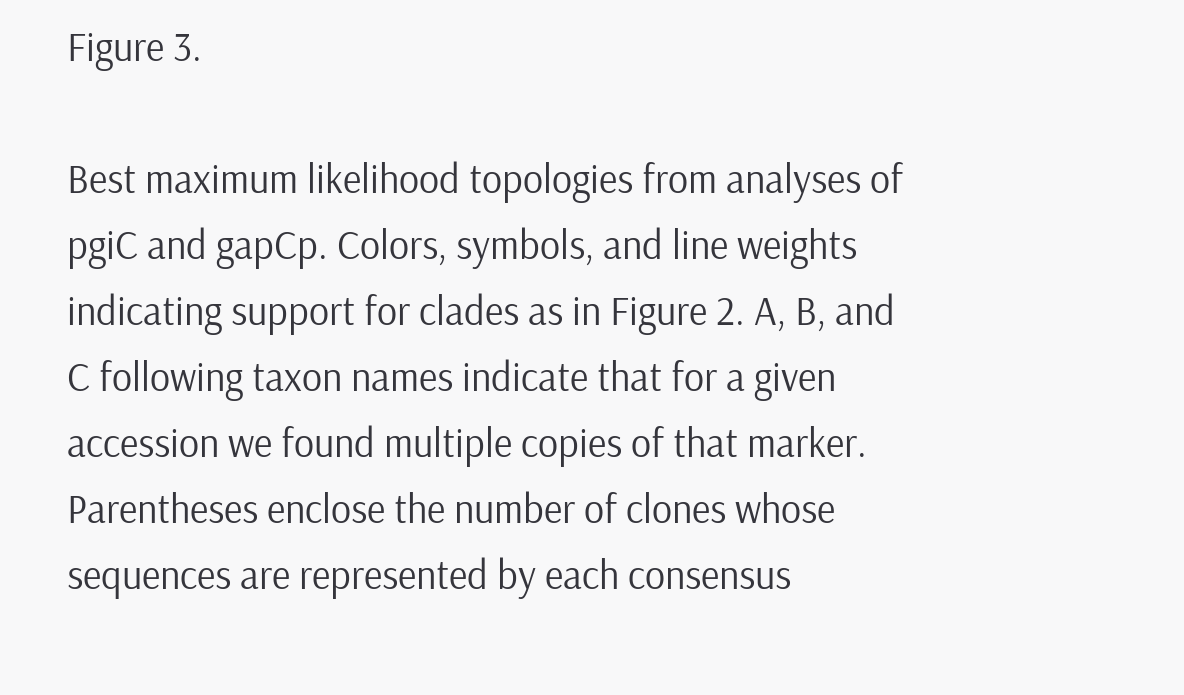Figure 3.

Best maximum likelihood topologies from analyses of pgiC and gapCp. Colors, symbols, and line weights indicating support for clades as in Figure 2. A, B, and C following taxon names indicate that for a given accession we found multiple copies of that marker. Parentheses enclose the number of clones whose sequences are represented by each consensus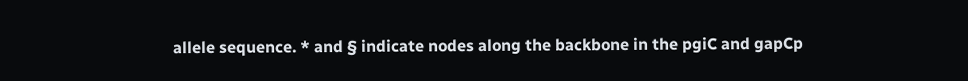allele sequence. * and § indicate nodes along the backbone in the pgiC and gapCp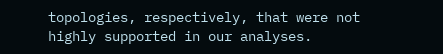topologies, respectively, that were not highly supported in our analyses.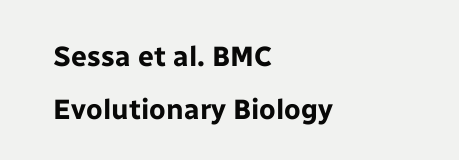Sessa et al. BMC Evolutionary Biology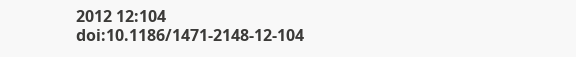2012 12:104   doi:10.1186/1471-2148-12-104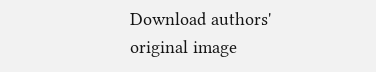Download authors' original image